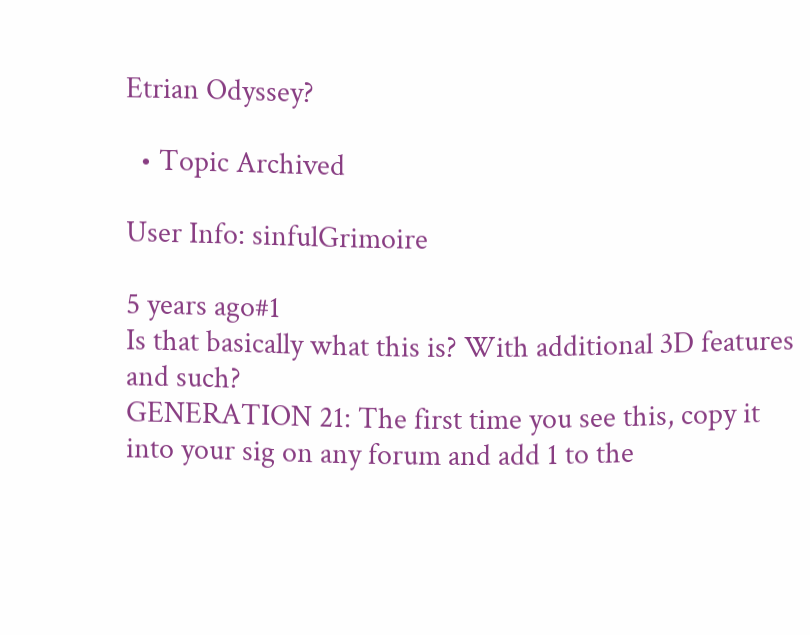Etrian Odyssey?

  • Topic Archived

User Info: sinfulGrimoire

5 years ago#1
Is that basically what this is? With additional 3D features and such?
GENERATION 21: The first time you see this, copy it into your sig on any forum and add 1 to the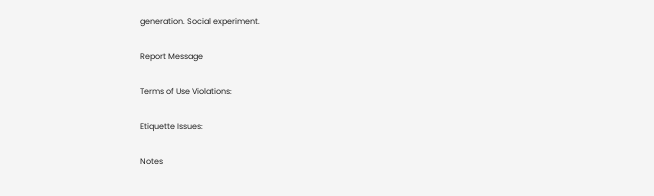generation. Social experiment.

Report Message

Terms of Use Violations:

Etiquette Issues:

Notes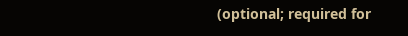(optional; required for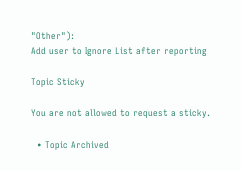"Other"):
Add user to Ignore List after reporting

Topic Sticky

You are not allowed to request a sticky.

  • Topic Archived